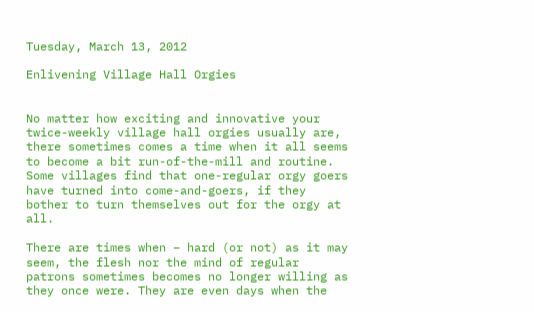Tuesday, March 13, 2012

Enlivening Village Hall Orgies


No matter how exciting and innovative your twice-weekly village hall orgies usually are, there sometimes comes a time when it all seems to become a bit run-of-the-mill and routine. Some villages find that one-regular orgy goers have turned into come-and-goers, if they bother to turn themselves out for the orgy at all.

There are times when – hard (or not) as it may seem, the flesh nor the mind of regular patrons sometimes becomes no longer willing as they once were. They are even days when the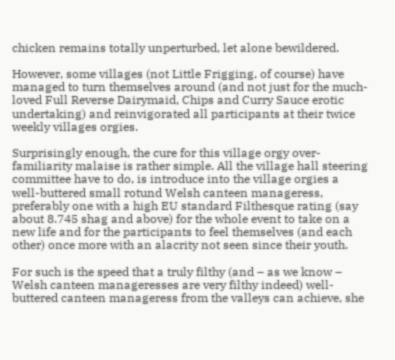chicken remains totally unperturbed, let alone bewildered.

However, some villages (not Little Frigging, of course) have managed to turn themselves around (and not just for the much-loved Full Reverse Dairymaid, Chips and Curry Sauce erotic undertaking) and reinvigorated all participants at their twice weekly villages orgies.

Surprisingly enough, the cure for this village orgy over-familiarity malaise is rather simple. All the village hall steering committee have to do, is introduce into the village orgies a well-buttered small rotund Welsh canteen manageress, preferably one with a high EU standard Filthesque rating (say about 8.745 shag and above) for the whole event to take on a new life and for the participants to feel themselves (and each other) once more with an alacrity not seen since their youth.

For such is the speed that a truly filthy (and – as we know – Welsh canteen manageresses are very filthy indeed) well-buttered canteen manageress from the valleys can achieve, she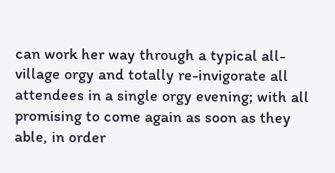can work her way through a typical all-village orgy and totally re-invigorate all attendees in a single orgy evening; with all promising to come again as soon as they able, in order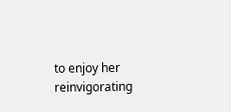to enjoy her reinvigorating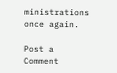ministrations once again.

Post a Comment